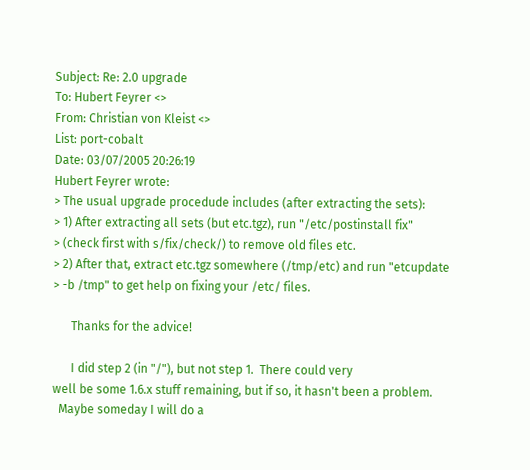Subject: Re: 2.0 upgrade
To: Hubert Feyrer <>
From: Christian von Kleist <>
List: port-cobalt
Date: 03/07/2005 20:26:19
Hubert Feyrer wrote:
> The usual upgrade procedude includes (after extracting the sets):
> 1) After extracting all sets (but etc.tgz), run "/etc/postinstall fix"
> (check first with s/fix/check/) to remove old files etc.
> 2) After that, extract etc.tgz somewhere (/tmp/etc) and run "etcupdate
> -b /tmp" to get help on fixing your /etc/ files.

      Thanks for the advice!

      I did step 2 (in "/"), but not step 1.  There could very
well be some 1.6.x stuff remaining, but if so, it hasn't been a problem.
  Maybe someday I will do a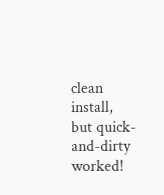clean install, but quick-and-dirty worked!